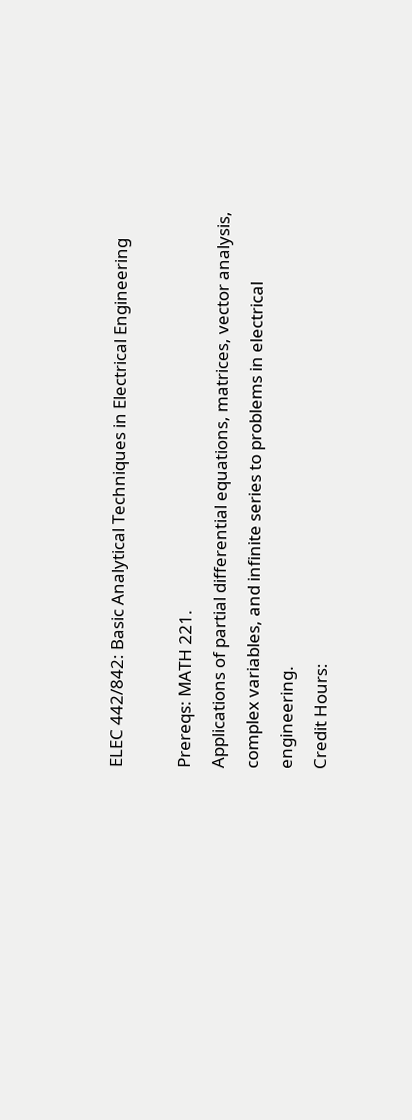ELEC 442/842: Basic Analytical Techniques in Electrical Engineering

Prereqs: MATH 221.
Applications of partial differential equations, matrices, vector analysis, complex variables, and infinite series to problems in electrical engineering.
Credit Hours: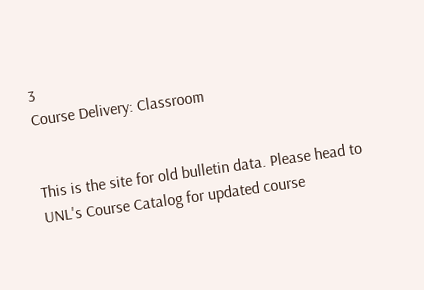3
Course Delivery: Classroom


This is the site for old bulletin data. Please head to UNL's Course Catalog for updated course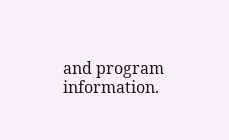and program information.